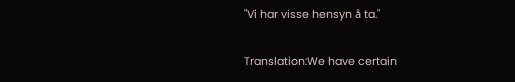"Vi har visse hensyn å ta."

Translation:We have certain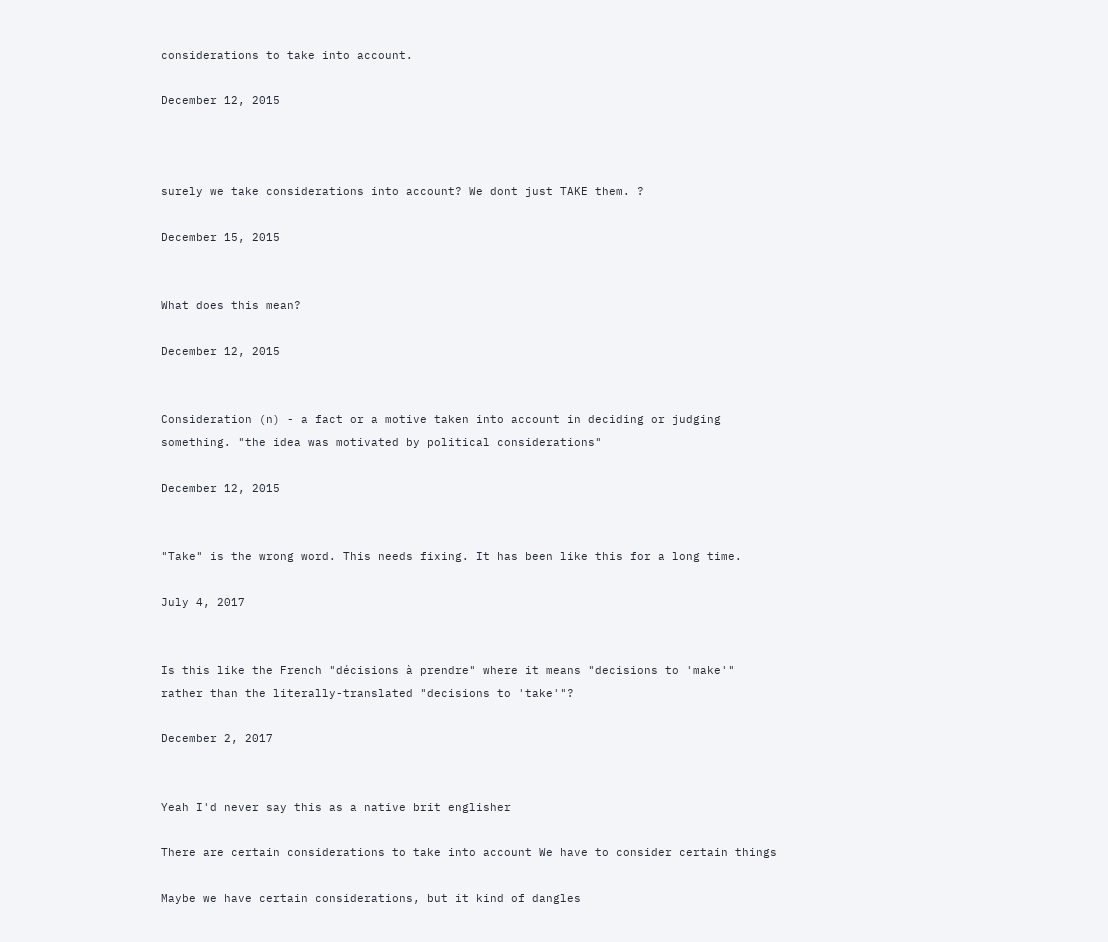considerations to take into account.

December 12, 2015



surely we take considerations into account? We dont just TAKE them. ?

December 15, 2015


What does this mean?

December 12, 2015


Consideration (n) - a fact or a motive taken into account in deciding or judging something. "the idea was motivated by political considerations"

December 12, 2015


"Take" is the wrong word. This needs fixing. It has been like this for a long time.

July 4, 2017


Is this like the French "décisions à prendre" where it means "decisions to 'make'" rather than the literally-translated "decisions to 'take'"?

December 2, 2017


Yeah I'd never say this as a native brit englisher

There are certain considerations to take into account We have to consider certain things

Maybe we have certain considerations, but it kind of dangles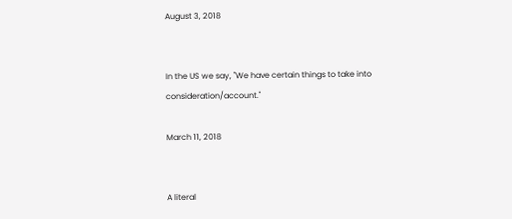August 3, 2018


In the US we say, "We have certain things to take into consideration/account."

March 11, 2018


A literal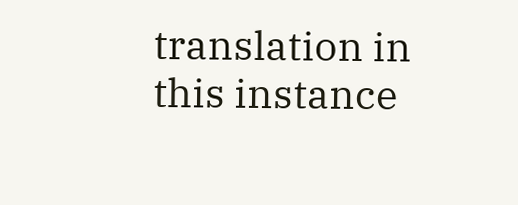translation in this instance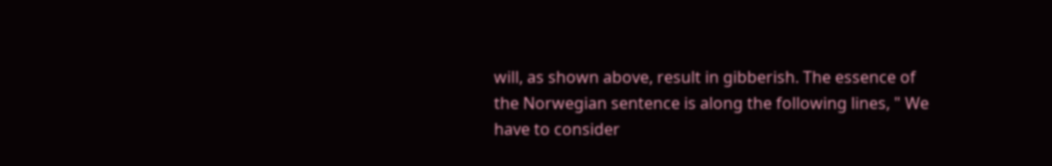will, as shown above, result in gibberish. The essence of the Norwegian sentence is along the following lines, " We have to consider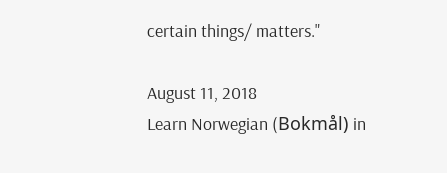certain things/ matters."

August 11, 2018
Learn Norwegian (Bokmål) in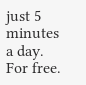just 5 minutes a day. For free.